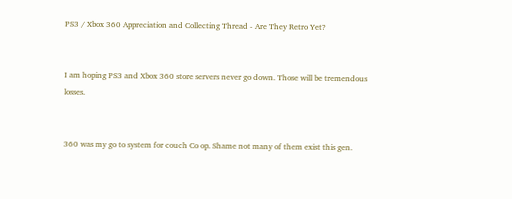PS3 / Xbox 360 Appreciation and Collecting Thread - Are They Retro Yet?


I am hoping PS3 and Xbox 360 store servers never go down. Those will be tremendous losses.


360 was my go to system for couch Co op. Shame not many of them exist this gen.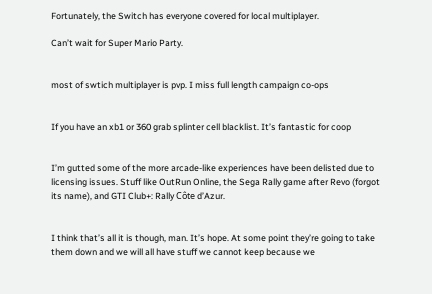Fortunately, the Switch has everyone covered for local multiplayer.

Can’t wait for Super Mario Party.


most of swtich multiplayer is pvp. I miss full length campaign co-ops


If you have an xb1 or 360 grab splinter cell blacklist. It’s fantastic for coop


I’m gutted some of the more arcade-like experiences have been delisted due to licensing issues. Stuff like OutRun Online, the Sega Rally game after Revo (forgot its name), and GTI Club+: Rally Côte d’Azur.


I think that’s all it is though, man. It’s hope. At some point they’re going to take them down and we will all have stuff we cannot keep because we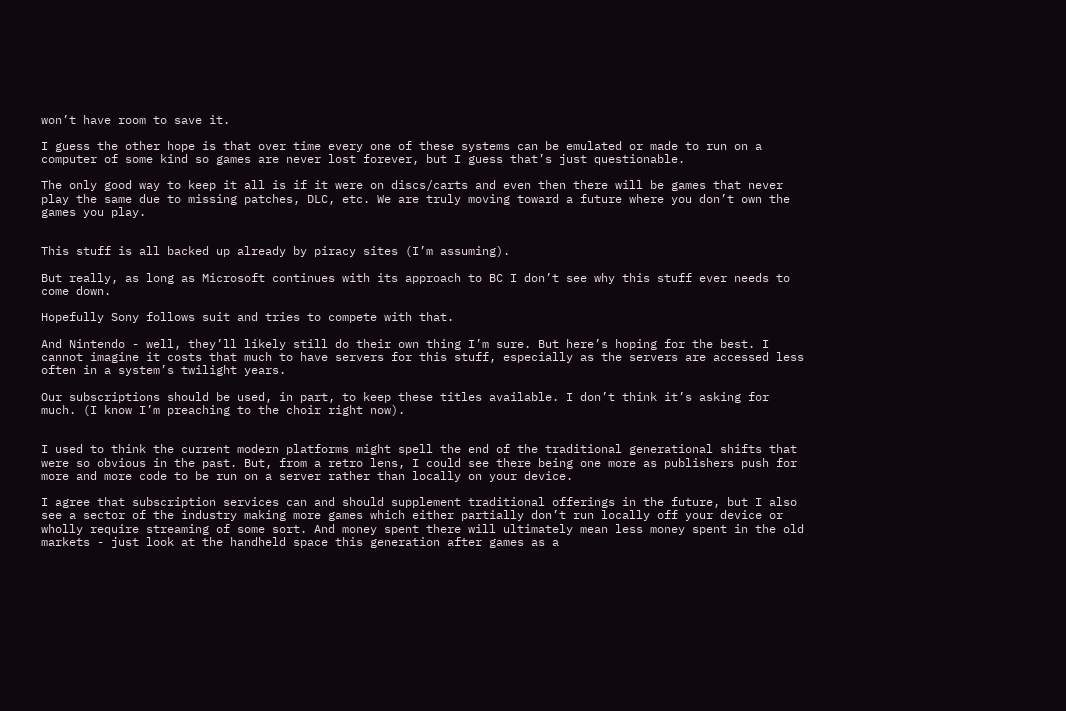won’t have room to save it.

I guess the other hope is that over time every one of these systems can be emulated or made to run on a computer of some kind so games are never lost forever, but I guess that’s just questionable.

The only good way to keep it all is if it were on discs/carts and even then there will be games that never play the same due to missing patches, DLC, etc. We are truly moving toward a future where you don’t own the games you play.


This stuff is all backed up already by piracy sites (I’m assuming).

But really, as long as Microsoft continues with its approach to BC I don’t see why this stuff ever needs to come down.

Hopefully Sony follows suit and tries to compete with that.

And Nintendo - well, they’ll likely still do their own thing I’m sure. But here’s hoping for the best. I cannot imagine it costs that much to have servers for this stuff, especially as the servers are accessed less often in a system’s twilight years.

Our subscriptions should be used, in part, to keep these titles available. I don’t think it’s asking for much. (I know I’m preaching to the choir right now).


I used to think the current modern platforms might spell the end of the traditional generational shifts that were so obvious in the past. But, from a retro lens, I could see there being one more as publishers push for more and more code to be run on a server rather than locally on your device.

I agree that subscription services can and should supplement traditional offerings in the future, but I also see a sector of the industry making more games which either partially don’t run locally off your device or wholly require streaming of some sort. And money spent there will ultimately mean less money spent in the old markets - just look at the handheld space this generation after games as a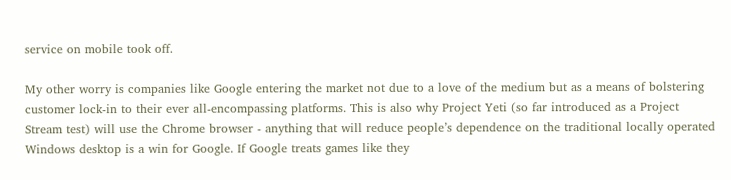service on mobile took off.

My other worry is companies like Google entering the market not due to a love of the medium but as a means of bolstering customer lock-in to their ever all-encompassing platforms. This is also why Project Yeti (so far introduced as a Project Stream test) will use the Chrome browser - anything that will reduce people’s dependence on the traditional locally operated Windows desktop is a win for Google. If Google treats games like they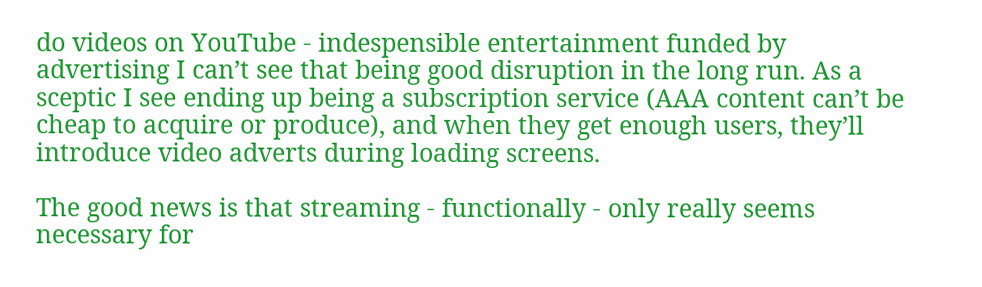do videos on YouTube - indespensible entertainment funded by advertising I can’t see that being good disruption in the long run. As a sceptic I see ending up being a subscription service (AAA content can’t be cheap to acquire or produce), and when they get enough users, they’ll introduce video adverts during loading screens.

The good news is that streaming - functionally - only really seems necessary for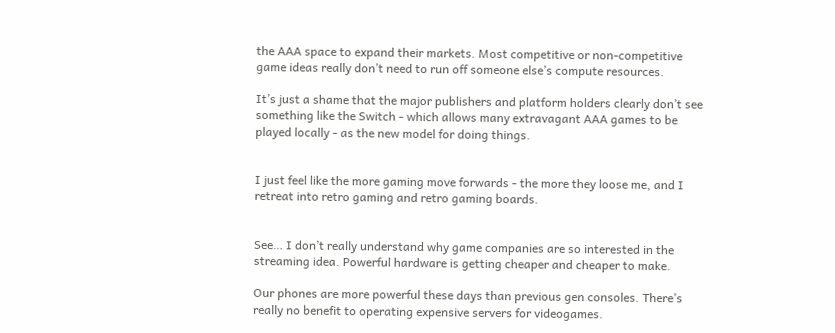the AAA space to expand their markets. Most competitive or non-competitive game ideas really don’t need to run off someone else’s compute resources.

It’s just a shame that the major publishers and platform holders clearly don’t see something like the Switch - which allows many extravagant AAA games to be played locally - as the new model for doing things.


I just feel like the more gaming move forwards - the more they loose me, and I retreat into retro gaming and retro gaming boards.


See… I don’t really understand why game companies are so interested in the streaming idea. Powerful hardware is getting cheaper and cheaper to make.

Our phones are more powerful these days than previous gen consoles. There’s really no benefit to operating expensive servers for videogames.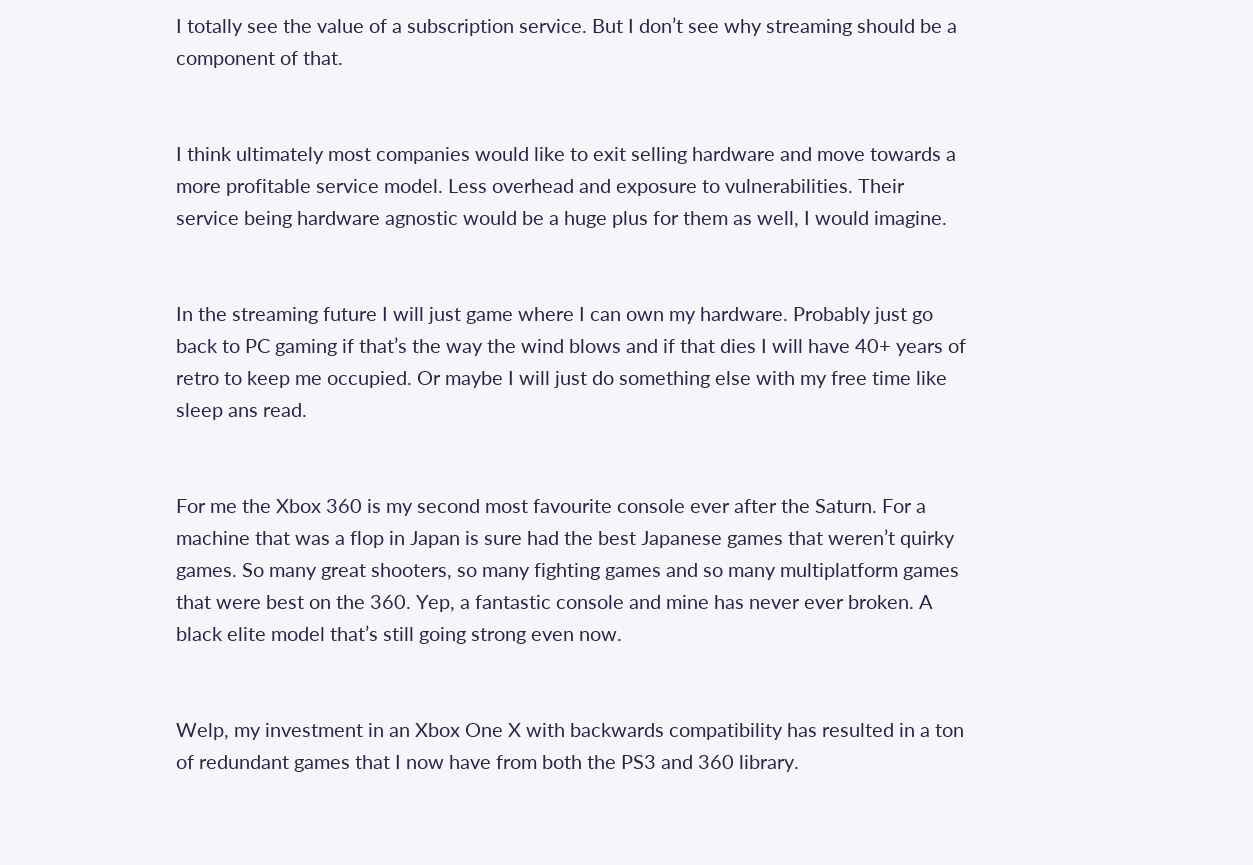I totally see the value of a subscription service. But I don’t see why streaming should be a component of that.


I think ultimately most companies would like to exit selling hardware and move towards a more profitable service model. Less overhead and exposure to vulnerabilities. Their service being hardware agnostic would be a huge plus for them as well, I would imagine.


In the streaming future I will just game where I can own my hardware. Probably just go back to PC gaming if that’s the way the wind blows and if that dies I will have 40+ years of retro to keep me occupied. Or maybe I will just do something else with my free time like sleep ans read.


For me the Xbox 360 is my second most favourite console ever after the Saturn. For a machine that was a flop in Japan is sure had the best Japanese games that weren’t quirky games. So many great shooters, so many fighting games and so many multiplatform games that were best on the 360. Yep, a fantastic console and mine has never ever broken. A black elite model that’s still going strong even now.


Welp, my investment in an Xbox One X with backwards compatibility has resulted in a ton of redundant games that I now have from both the PS3 and 360 library.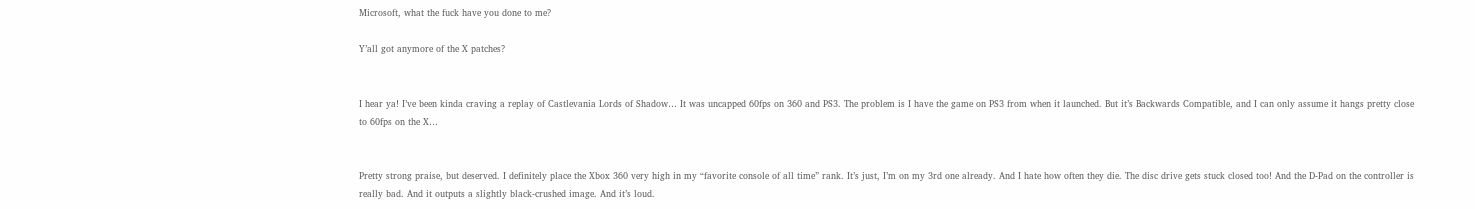Microsoft, what the fuck have you done to me?

Y’all got anymore of the X patches?


I hear ya! I’ve been kinda craving a replay of Castlevania Lords of Shadow… It was uncapped 60fps on 360 and PS3. The problem is I have the game on PS3 from when it launched. But it’s Backwards Compatible, and I can only assume it hangs pretty close to 60fps on the X…


Pretty strong praise, but deserved. I definitely place the Xbox 360 very high in my “favorite console of all time” rank. It’s just, I’m on my 3rd one already. And I hate how often they die. The disc drive gets stuck closed too! And the D-Pad on the controller is really bad. And it outputs a slightly black-crushed image. And it’s loud.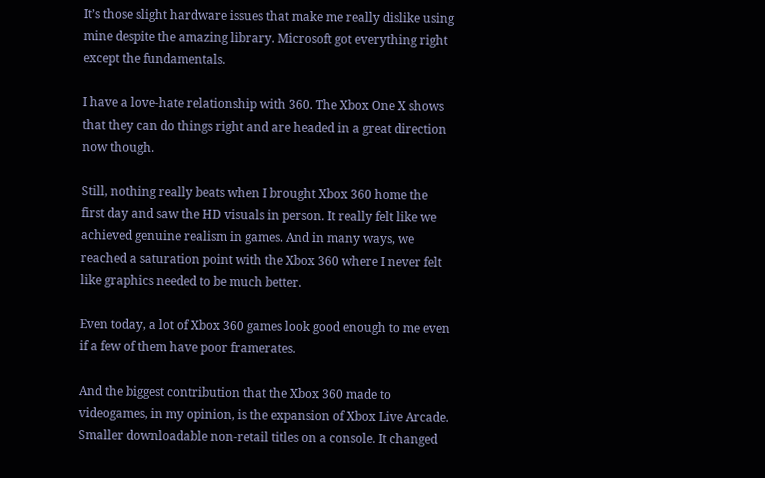It’s those slight hardware issues that make me really dislike using mine despite the amazing library. Microsoft got everything right except the fundamentals.

I have a love-hate relationship with 360. The Xbox One X shows that they can do things right and are headed in a great direction now though.

Still, nothing really beats when I brought Xbox 360 home the first day and saw the HD visuals in person. It really felt like we achieved genuine realism in games. And in many ways, we reached a saturation point with the Xbox 360 where I never felt like graphics needed to be much better.

Even today, a lot of Xbox 360 games look good enough to me even if a few of them have poor framerates.

And the biggest contribution that the Xbox 360 made to videogames, in my opinion, is the expansion of Xbox Live Arcade. Smaller downloadable non-retail titles on a console. It changed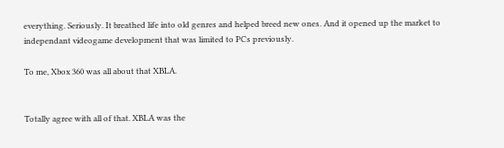everything. Seriously. It breathed life into old genres and helped breed new ones. And it opened up the market to independant videogame development that was limited to PCs previously.

To me, Xbox 360 was all about that XBLA.


Totally agree with all of that. XBLA was the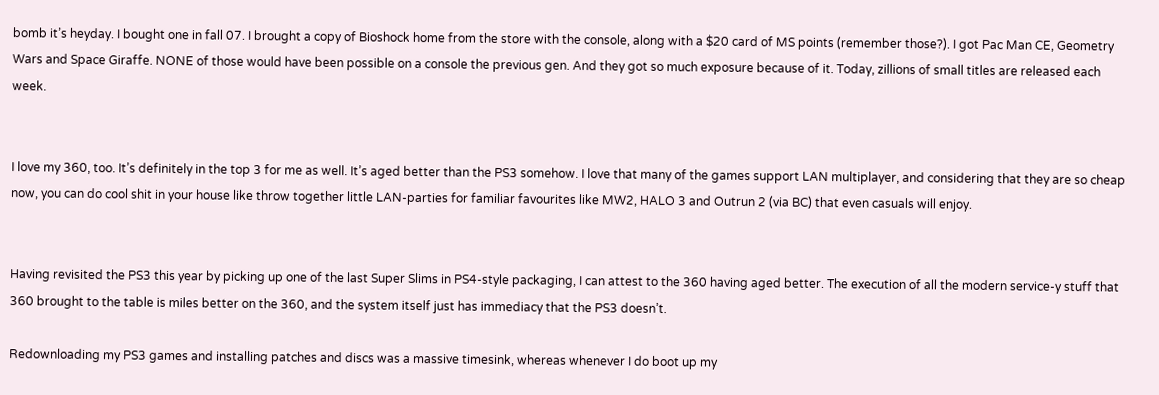bomb it’s heyday. I bought one in fall 07. I brought a copy of Bioshock home from the store with the console, along with a $20 card of MS points (remember those?). I got Pac Man CE, Geometry Wars and Space Giraffe. NONE of those would have been possible on a console the previous gen. And they got so much exposure because of it. Today, zillions of small titles are released each week.


I love my 360, too. It’s definitely in the top 3 for me as well. It’s aged better than the PS3 somehow. I love that many of the games support LAN multiplayer, and considering that they are so cheap now, you can do cool shit in your house like throw together little LAN-parties for familiar favourites like MW2, HALO 3 and Outrun 2 (via BC) that even casuals will enjoy.


Having revisited the PS3 this year by picking up one of the last Super Slims in PS4-style packaging, I can attest to the 360 having aged better. The execution of all the modern service-y stuff that 360 brought to the table is miles better on the 360, and the system itself just has immediacy that the PS3 doesn’t.

Redownloading my PS3 games and installing patches and discs was a massive timesink, whereas whenever I do boot up my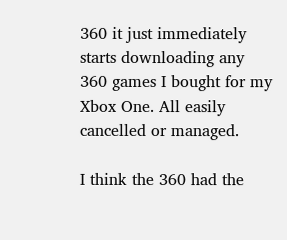360 it just immediately starts downloading any 360 games I bought for my Xbox One. All easily cancelled or managed.

I think the 360 had the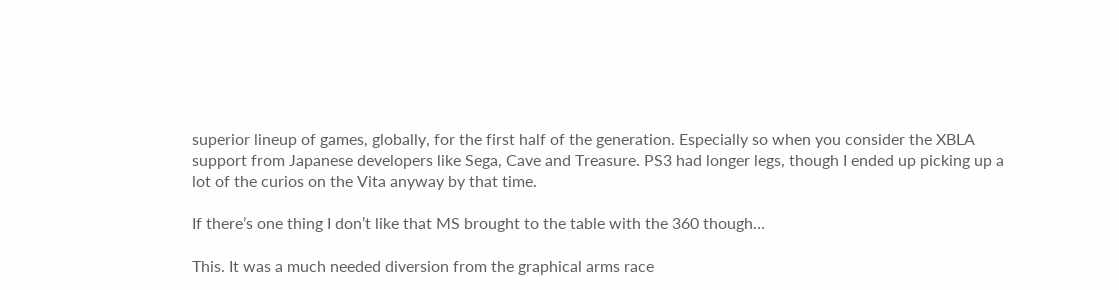superior lineup of games, globally, for the first half of the generation. Especially so when you consider the XBLA support from Japanese developers like Sega, Cave and Treasure. PS3 had longer legs, though I ended up picking up a lot of the curios on the Vita anyway by that time.

If there’s one thing I don’t like that MS brought to the table with the 360 though…

This. It was a much needed diversion from the graphical arms race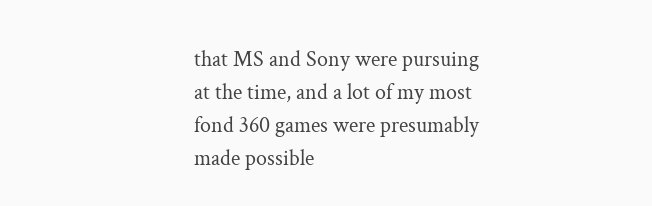that MS and Sony were pursuing at the time, and a lot of my most fond 360 games were presumably made possible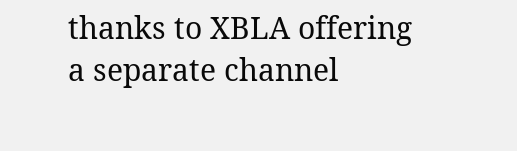thanks to XBLA offering a separate channel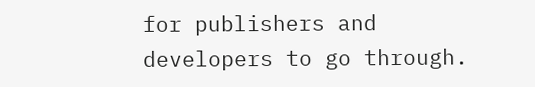for publishers and developers to go through.